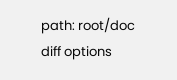path: root/doc
diff options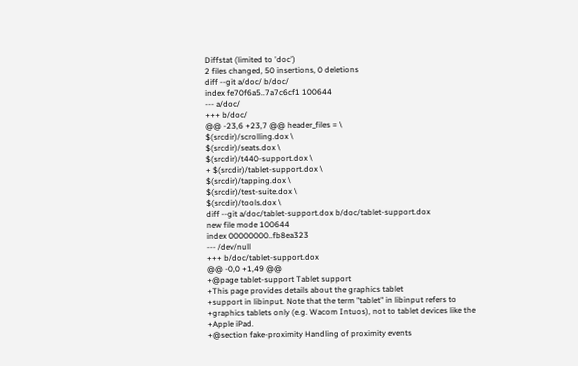Diffstat (limited to 'doc')
2 files changed, 50 insertions, 0 deletions
diff --git a/doc/ b/doc/
index fe70f6a5..7a7c6cf1 100644
--- a/doc/
+++ b/doc/
@@ -23,6 +23,7 @@ header_files = \
$(srcdir)/scrolling.dox \
$(srcdir)/seats.dox \
$(srcdir)/t440-support.dox \
+ $(srcdir)/tablet-support.dox \
$(srcdir)/tapping.dox \
$(srcdir)/test-suite.dox \
$(srcdir)/tools.dox \
diff --git a/doc/tablet-support.dox b/doc/tablet-support.dox
new file mode 100644
index 00000000..fb8ea323
--- /dev/null
+++ b/doc/tablet-support.dox
@@ -0,0 +1,49 @@
+@page tablet-support Tablet support
+This page provides details about the graphics tablet
+support in libinput. Note that the term "tablet" in libinput refers to
+graphics tablets only (e.g. Wacom Intuos), not to tablet devices like the
+Apple iPad.
+@section fake-proximity Handling of proximity events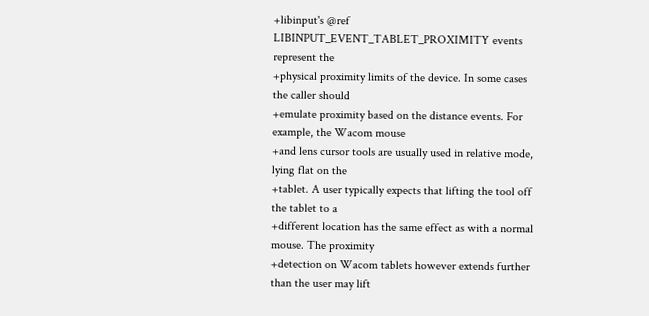+libinput's @ref LIBINPUT_EVENT_TABLET_PROXIMITY events represent the
+physical proximity limits of the device. In some cases the caller should
+emulate proximity based on the distance events. For example, the Wacom mouse
+and lens cursor tools are usually used in relative mode, lying flat on the
+tablet. A user typically expects that lifting the tool off the tablet to a
+different location has the same effect as with a normal mouse. The proximity
+detection on Wacom tablets however extends further than the user may lift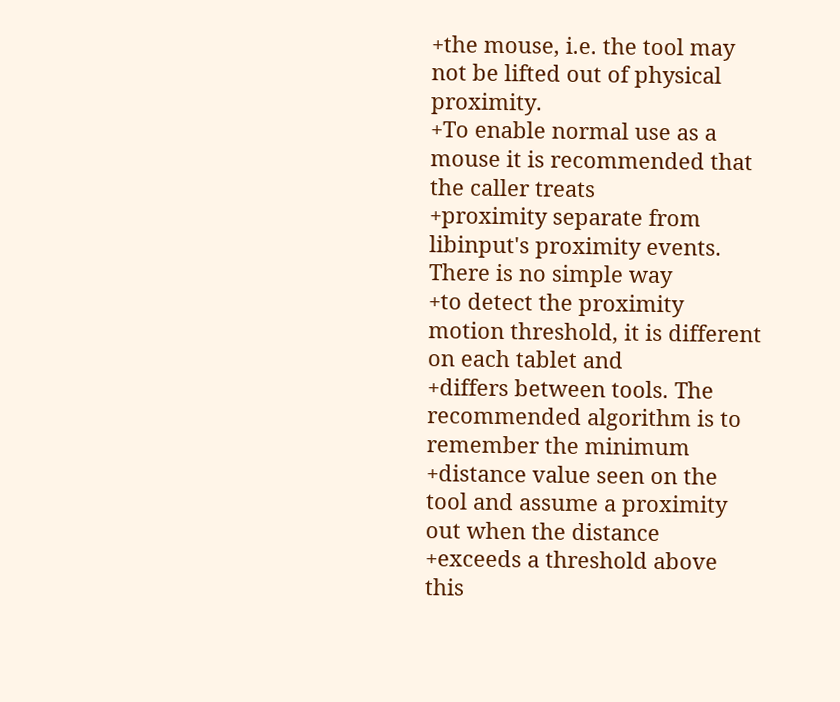+the mouse, i.e. the tool may not be lifted out of physical proximity.
+To enable normal use as a mouse it is recommended that the caller treats
+proximity separate from libinput's proximity events. There is no simple way
+to detect the proximity motion threshold, it is different on each tablet and
+differs between tools. The recommended algorithm is to remember the minimum
+distance value seen on the tool and assume a proximity out when the distance
+exceeds a threshold above this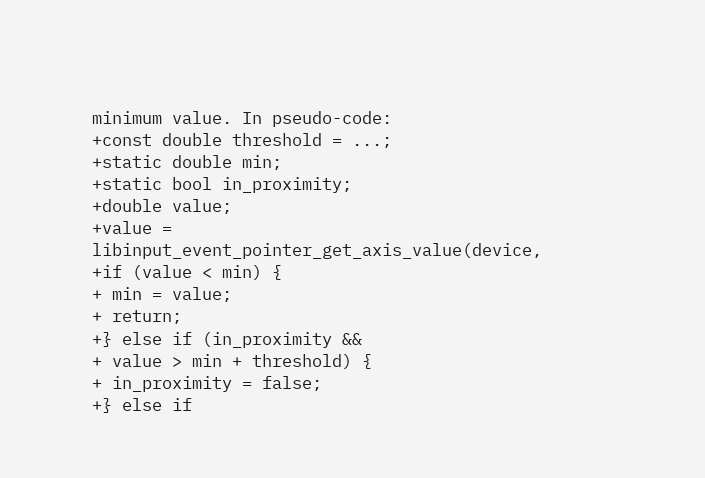minimum value. In pseudo-code:
+const double threshold = ...;
+static double min;
+static bool in_proximity;
+double value;
+value = libinput_event_pointer_get_axis_value(device,
+if (value < min) {
+ min = value;
+ return;
+} else if (in_proximity &&
+ value > min + threshold) {
+ in_proximity = false;
+} else if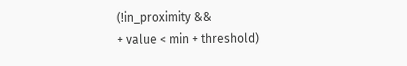(!in_proximity &&
+ value < min + threshold)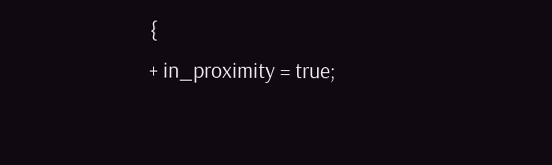{
+ in_proximity = true;